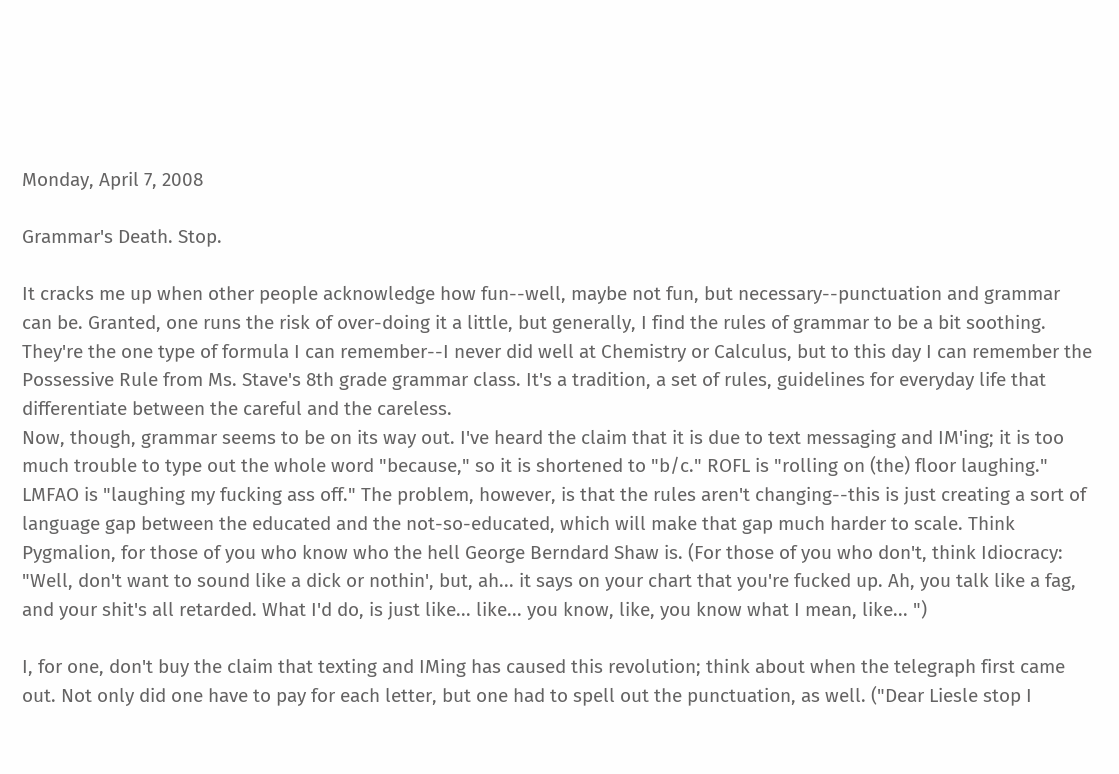Monday, April 7, 2008

Grammar's Death. Stop.

It cracks me up when other people acknowledge how fun--well, maybe not fun, but necessary--punctuation and grammar can be. Granted, one runs the risk of over-doing it a little, but generally, I find the rules of grammar to be a bit soothing. They're the one type of formula I can remember--I never did well at Chemistry or Calculus, but to this day I can remember the Possessive Rule from Ms. Stave's 8th grade grammar class. It's a tradition, a set of rules, guidelines for everyday life that differentiate between the careful and the careless.
Now, though, grammar seems to be on its way out. I've heard the claim that it is due to text messaging and IM'ing; it is too much trouble to type out the whole word "because," so it is shortened to "b/c." ROFL is "rolling on (the) floor laughing." LMFAO is "laughing my fucking ass off." The problem, however, is that the rules aren't changing--this is just creating a sort of language gap between the educated and the not-so-educated, which will make that gap much harder to scale. Think Pygmalion, for those of you who know who the hell George Berndard Shaw is. (For those of you who don't, think Idiocracy: "Well, don't want to sound like a dick or nothin', but, ah... it says on your chart that you're fucked up. Ah, you talk like a fag, and your shit's all retarded. What I'd do, is just like... like... you know, like, you know what I mean, like... ")

I, for one, don't buy the claim that texting and IMing has caused this revolution; think about when the telegraph first came out. Not only did one have to pay for each letter, but one had to spell out the punctuation, as well. ("Dear Liesle stop I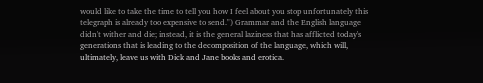would like to take the time to tell you how I feel about you stop unfortunately this telegraph is already too expensive to send.") Grammar and the English language didn't wither and die; instead, it is the general laziness that has afflicted today's generations that is leading to the decomposition of the language, which will, ultimately, leave us with Dick and Jane books and erotica.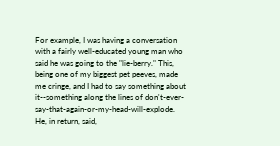For example, I was having a conversation with a fairly well-educated young man who said he was going to the "lie-berry." This, being one of my biggest pet peeves, made me cringe, and I had to say something about it--something along the lines of don't-ever-say-that-again-or-my-head-will-explode. He, in return, said,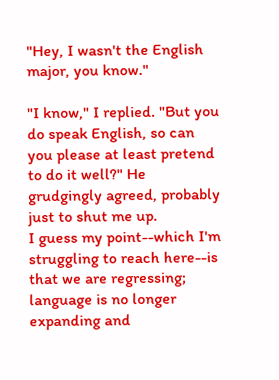"Hey, I wasn't the English major, you know."

"I know," I replied. "But you do speak English, so can you please at least pretend to do it well?" He grudgingly agreed, probably just to shut me up.
I guess my point--which I'm struggling to reach here--is that we are regressing; language is no longer expanding and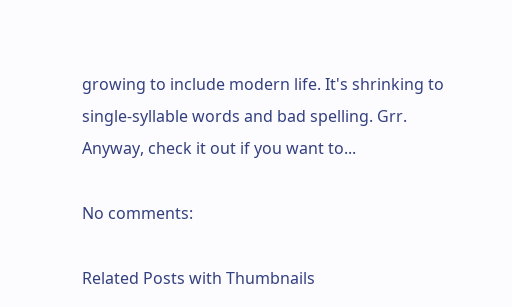growing to include modern life. It's shrinking to single-syllable words and bad spelling. Grr.
Anyway, check it out if you want to...

No comments:

Related Posts with Thumbnails